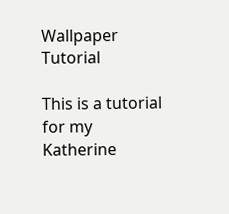Wallpaper Tutorial

This is a tutorial for my Katherine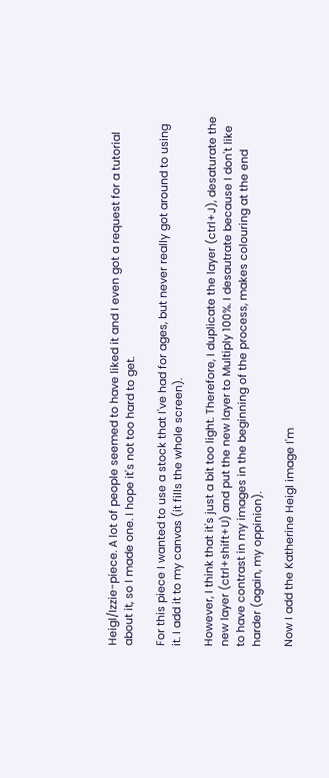Heigl/Izzie-piece. A lot of people seemed to have liked it and I even got a request for a tutorial about it, so I made one. I hope it's not too hard to get.

For this piece I wanted to use a stock that I've had for ages, but never really got around to using it. I add it to my canvas (it fills the whole screen).

However, I think that it's just a bit too light. Therefore, I duplicate the layer (ctrl+J), desaturate the new layer (ctrl+shift+U) and put the new layer to Multiply 100%. I desautrate because I don't like to have contrast in my images in the beginning of the process, makes colouring at the end harder (again, my oppinion).

Now I add the Katherine Heigl image I'm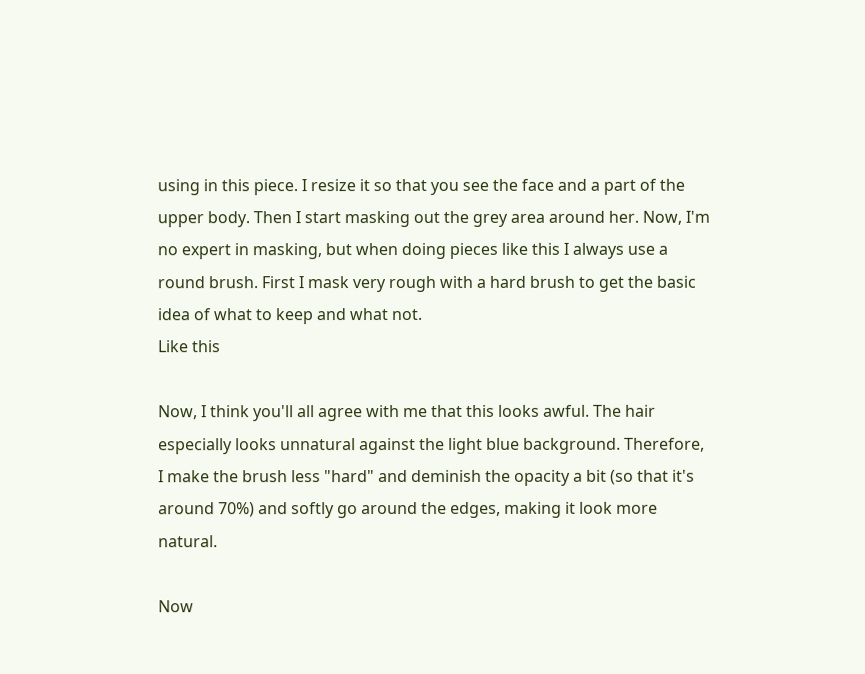using in this piece. I resize it so that you see the face and a part of the upper body. Then I start masking out the grey area around her. Now, I'm no expert in masking, but when doing pieces like this I always use a round brush. First I mask very rough with a hard brush to get the basic idea of what to keep and what not.
Like this

Now, I think you'll all agree with me that this looks awful. The hair especially looks unnatural against the light blue background. Therefore, I make the brush less "hard" and deminish the opacity a bit (so that it's around 70%) and softly go around the edges, making it look more natural.

Now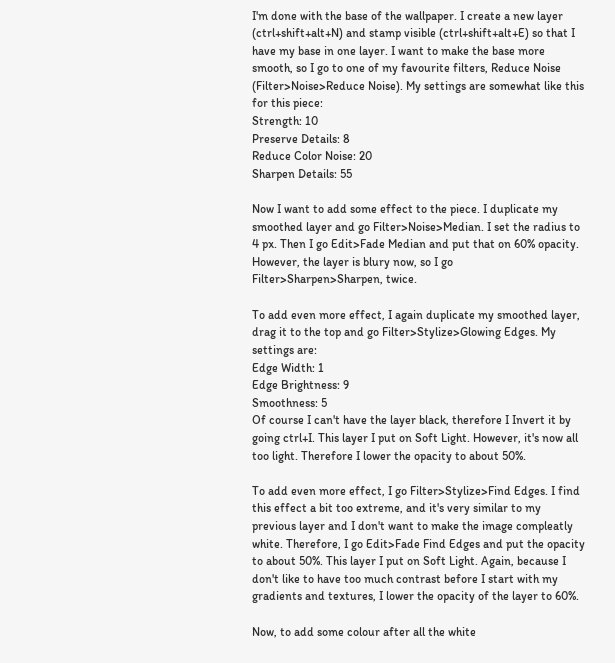I'm done with the base of the wallpaper. I create a new layer (ctrl+shift+alt+N) and stamp visible (ctrl+shift+alt+E) so that I have my base in one layer. I want to make the base more smooth, so I go to one of my favourite filters, Reduce Noise (Filter>Noise>Reduce Noise). My settings are somewhat like this for this piece:
Strength: 10
Preserve Details: 8
Reduce Color Noise: 20
Sharpen Details: 55

Now I want to add some effect to the piece. I duplicate my smoothed layer and go Filter>Noise>Median. I set the radius to 4 px. Then I go Edit>Fade Median and put that on 60% opacity. However, the layer is blury now, so I go Filter>Sharpen>Sharpen, twice.

To add even more effect, I again duplicate my smoothed layer, drag it to the top and go Filter>Stylize>Glowing Edges. My settings are:
Edge Width: 1
Edge Brightness: 9
Smoothness: 5
Of course I can't have the layer black, therefore I Invert it by going ctrl+I. This layer I put on Soft Light. However, it's now all too light. Therefore I lower the opacity to about 50%.

To add even more effect, I go Filter>Stylize>Find Edges. I find this effect a bit too extreme, and it's very similar to my previous layer and I don't want to make the image compleatly white. Therefore, I go Edit>Fade Find Edges and put the opacity to about 50%. This layer I put on Soft Light. Again, because I don't like to have too much contrast before I start with my gradients and textures, I lower the opacity of the layer to 60%.

Now, to add some colour after all the white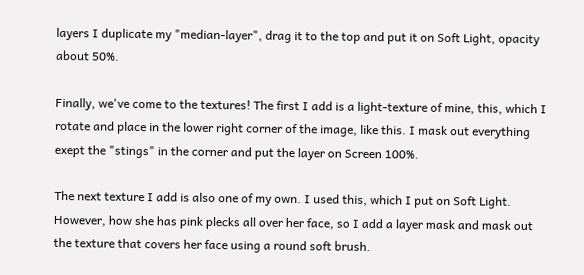layers I duplicate my "median-layer", drag it to the top and put it on Soft Light, opacity about 50%.

Finally, we've come to the textures! The first I add is a light-texture of mine, this, which I rotate and place in the lower right corner of the image, like this. I mask out everything exept the "stings" in the corner and put the layer on Screen 100%.

The next texture I add is also one of my own. I used this, which I put on Soft Light. However, how she has pink plecks all over her face, so I add a layer mask and mask out the texture that covers her face using a round soft brush.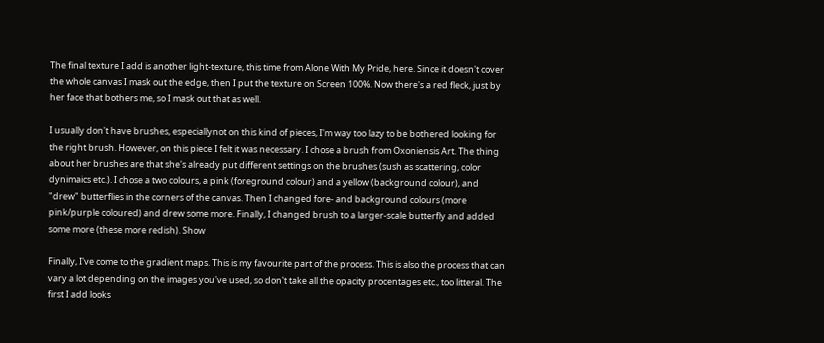The final texture I add is another light-texture, this time from Alone With My Pride, here. Since it doesn't cover the whole canvas I mask out the edge, then I put the texture on Screen 100%. Now there's a red fleck, just by her face that bothers me, so I mask out that as well.

I usually don't have brushes, especiallynot on this kind of pieces, I'm way too lazy to be bothered looking for the right brush. However, on this piece I felt it was necessary. I chose a brush from Oxoniensis Art. The thing about her brushes are that she's already put different settings on the brushes (sush as scattering, color dynimaics etc.). I chose a two colours, a pink (foreground colour) and a yellow (background colour), and "drew" butterflies in the corners of the canvas. Then I changed fore- and background colours (more pink/purple coloured) and drew some more. Finally, I changed brush to a larger-scale butterfly and added some more (these more redish). Show

Finally, I've come to the gradient maps. This is my favourite part of the process. This is also the process that can vary a lot depending on the images you've used, so don't take all the opacity procentages etc., too litteral. The first I add looks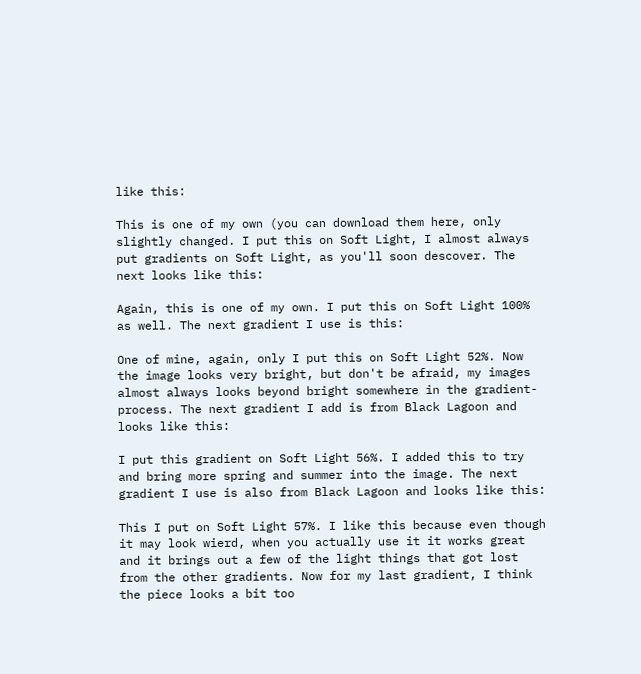like this:

This is one of my own (you can download them here, only slightly changed. I put this on Soft Light, I almost always put gradients on Soft Light, as you'll soon descover. The next looks like this:

Again, this is one of my own. I put this on Soft Light 100% as well. The next gradient I use is this:

One of mine, again, only I put this on Soft Light 52%. Now the image looks very bright, but don't be afraid, my images almost always looks beyond bright somewhere in the gradient-process. The next gradient I add is from Black Lagoon and looks like this:

I put this gradient on Soft Light 56%. I added this to try and bring more spring and summer into the image. The next gradient I use is also from Black Lagoon and looks like this:

This I put on Soft Light 57%. I like this because even though it may look wierd, when you actually use it it works great and it brings out a few of the light things that got lost from the other gradients. Now for my last gradient, I think the piece looks a bit too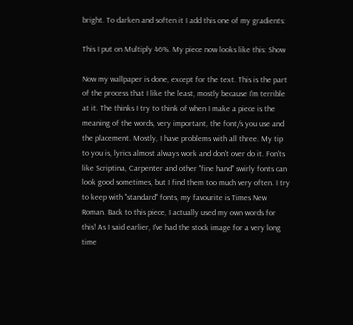bright. To darken and soften it I add this one of my gradients:

This I put on Multiply 46%. My piece now looks like this: Show

Now my wallpaper is done, except for the text. This is the part of the process that I like the least, mostly because I'm terrible at it. The thinks I try to think of when I make a piece is the meaning of the words, very important, the font/s you use and the placement. Mostly, I have problems with all three. My tip to you is, lyrics almost always work and don't over do it. Fon'ts like Scriptina, Carpenter and other "fine hand" swirly fonts can look good sometimes, but I find them too much very often. I try to keep with "standard" fonts, my favourite is Times New Roman. Back to this piece, I actually used my own words for this! As I said earlier, I've had the stock image for a very long time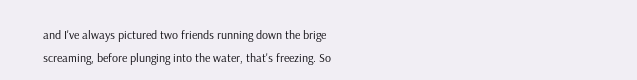and I've always pictured two friends running down the brige screaming, before plunging into the water, that's freezing. So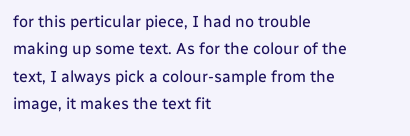for this perticular piece, I had no trouble making up some text. As for the colour of the text, I always pick a colour-sample from the image, it makes the text fit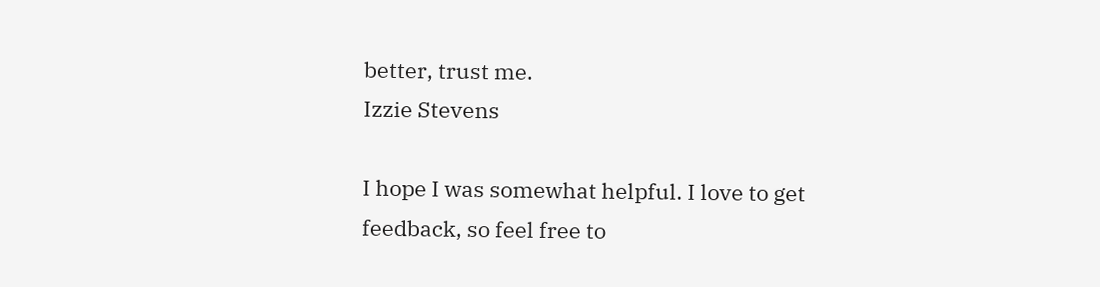better, trust me.
Izzie Stevens

I hope I was somewhat helpful. I love to get feedback, so feel free to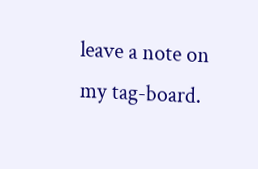leave a note on my tag-board.